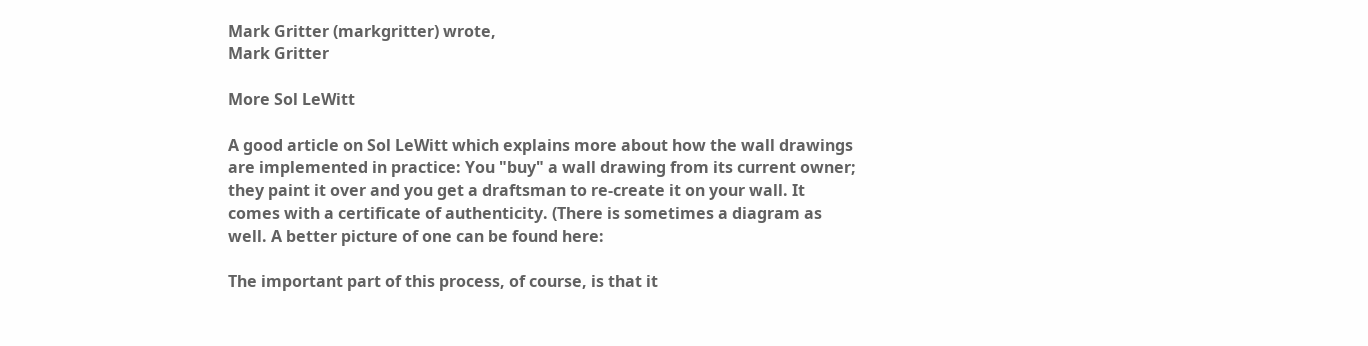Mark Gritter (markgritter) wrote,
Mark Gritter

More Sol LeWitt

A good article on Sol LeWitt which explains more about how the wall drawings are implemented in practice: You "buy" a wall drawing from its current owner; they paint it over and you get a draftsman to re-create it on your wall. It comes with a certificate of authenticity. (There is sometimes a diagram as well. A better picture of one can be found here:

The important part of this process, of course, is that it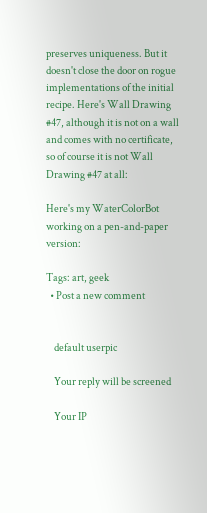preserves uniqueness. But it doesn't close the door on rogue implementations of the initial recipe. Here's Wall Drawing #47, although it is not on a wall and comes with no certificate, so of course it is not Wall Drawing #47 at all:

Here's my WaterColorBot working on a pen-and-paper version:

Tags: art, geek
  • Post a new comment


    default userpic

    Your reply will be screened

    Your IP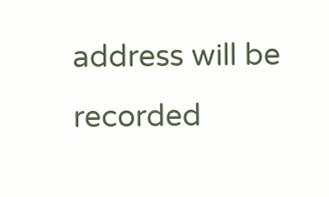address will be recorded